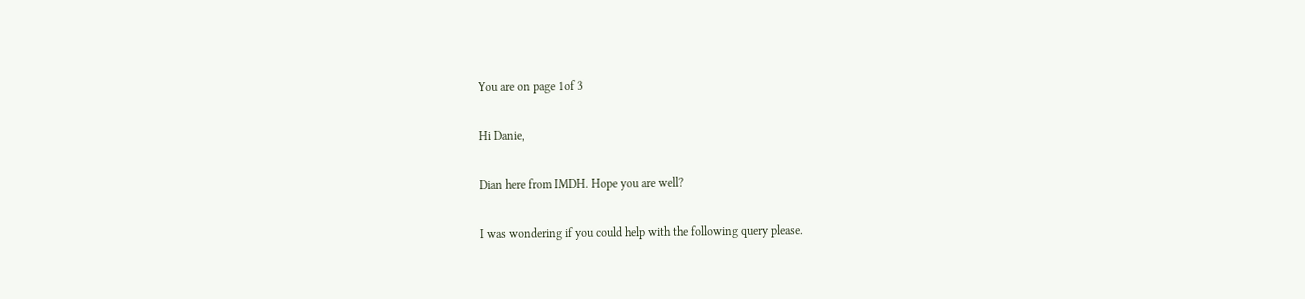You are on page 1of 3

Hi Danie,

Dian here from IMDH. Hope you are well?

I was wondering if you could help with the following query please.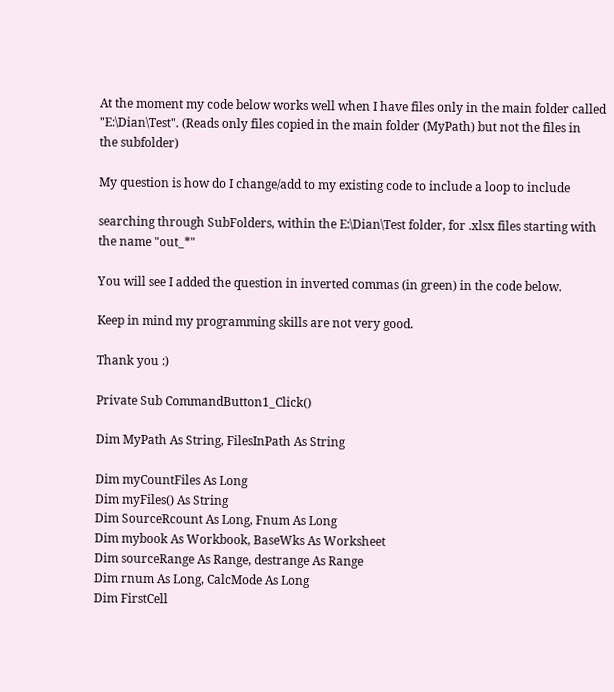At the moment my code below works well when I have files only in the main folder called
"E:\Dian\Test". (Reads only files copied in the main folder (MyPath) but not the files in
the subfolder)

My question is how do I change/add to my existing code to include a loop to include

searching through SubFolders, within the E:\Dian\Test folder, for .xlsx files starting with
the name "out_*"

You will see I added the question in inverted commas (in green) in the code below.

Keep in mind my programming skills are not very good.

Thank you :)

Private Sub CommandButton1_Click()

Dim MyPath As String, FilesInPath As String

Dim myCountFiles As Long
Dim myFiles() As String
Dim SourceRcount As Long, Fnum As Long
Dim mybook As Workbook, BaseWks As Worksheet
Dim sourceRange As Range, destrange As Range
Dim rnum As Long, CalcMode As Long
Dim FirstCell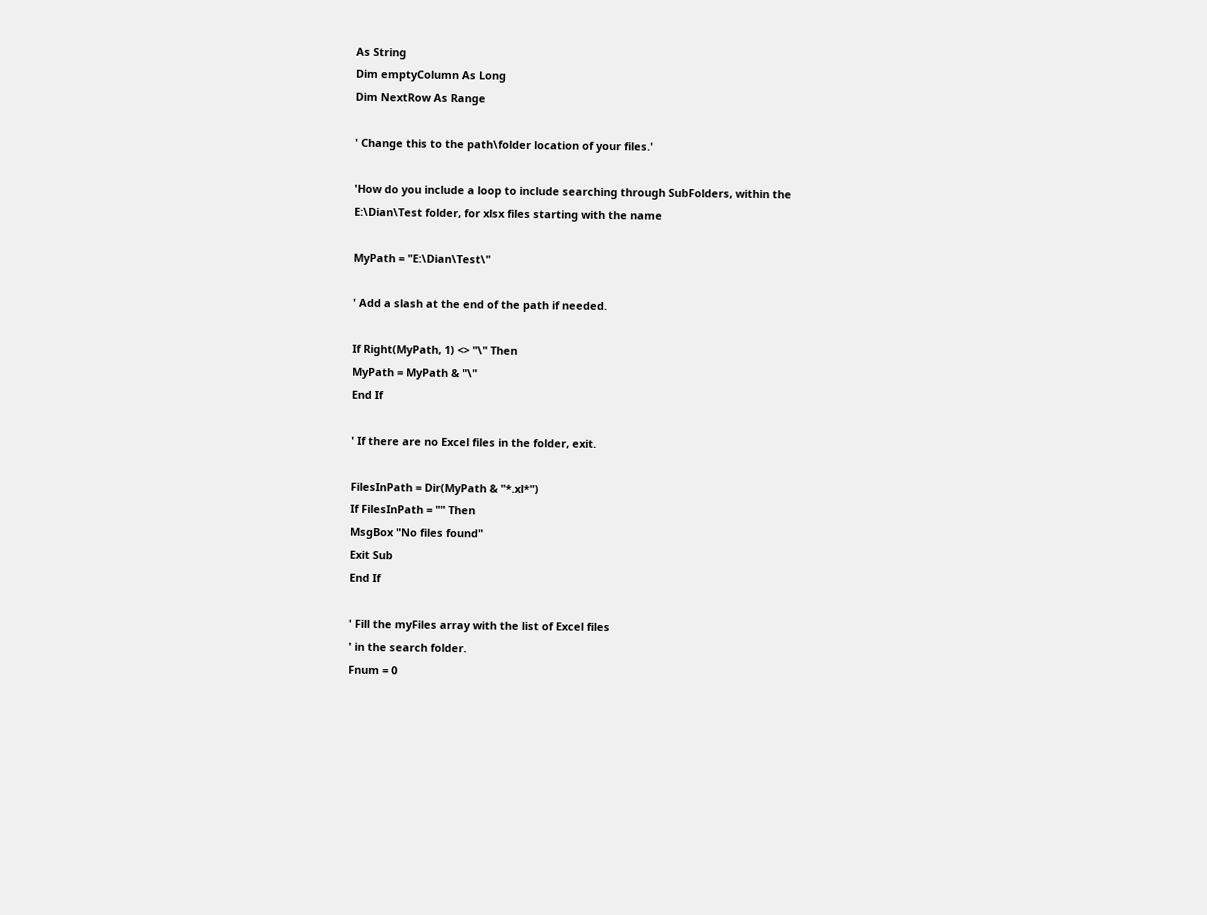As String
Dim emptyColumn As Long
Dim NextRow As Range

' Change this to the path\folder location of your files.'

'How do you include a loop to include searching through SubFolders, within the
E:\Dian\Test folder, for xlsx files starting with the name

MyPath = "E:\Dian\Test\"

' Add a slash at the end of the path if needed.

If Right(MyPath, 1) <> "\" Then
MyPath = MyPath & "\"
End If

' If there are no Excel files in the folder, exit.

FilesInPath = Dir(MyPath & "*.xl*")
If FilesInPath = "" Then
MsgBox "No files found"
Exit Sub
End If

' Fill the myFiles array with the list of Excel files
' in the search folder.
Fnum = 0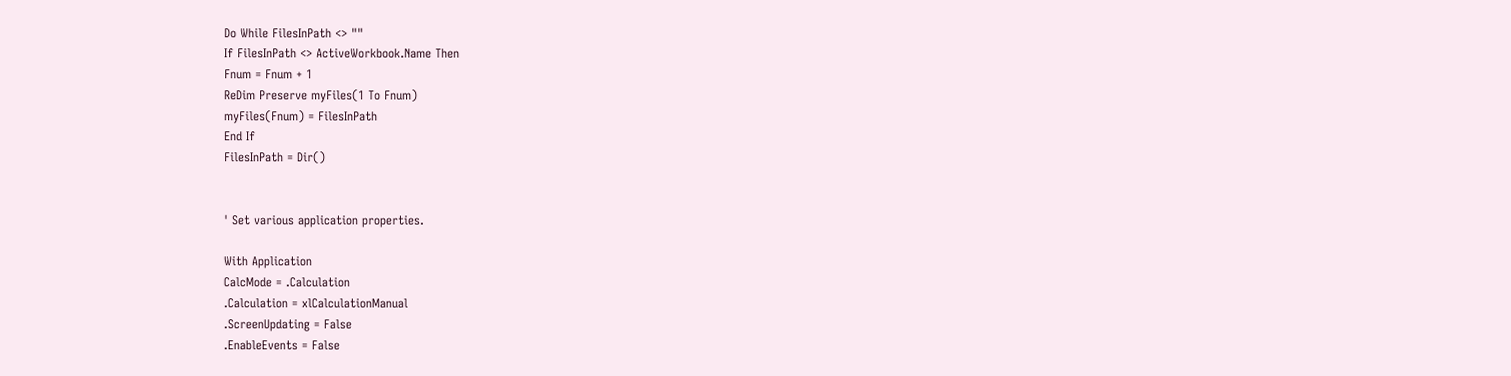Do While FilesInPath <> ""
If FilesInPath <> ActiveWorkbook.Name Then
Fnum = Fnum + 1
ReDim Preserve myFiles(1 To Fnum)
myFiles(Fnum) = FilesInPath
End If
FilesInPath = Dir()


' Set various application properties.

With Application
CalcMode = .Calculation
.Calculation = xlCalculationManual
.ScreenUpdating = False
.EnableEvents = False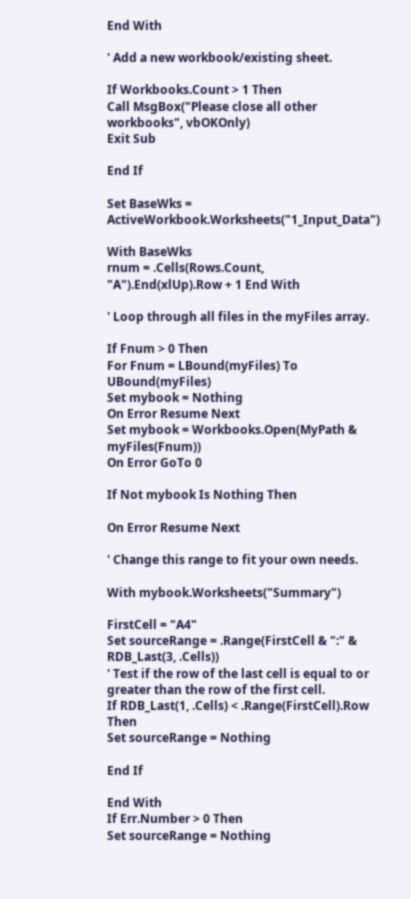End With

' Add a new workbook/existing sheet.

If Workbooks.Count > 1 Then
Call MsgBox("Please close all other workbooks", vbOKOnly)
Exit Sub

End If

Set BaseWks = ActiveWorkbook.Worksheets("1_Input_Data")

With BaseWks
rnum = .Cells(Rows.Count, "A").End(xlUp).Row + 1 End With

' Loop through all files in the myFiles array.

If Fnum > 0 Then
For Fnum = LBound(myFiles) To UBound(myFiles)
Set mybook = Nothing
On Error Resume Next
Set mybook = Workbooks.Open(MyPath & myFiles(Fnum))
On Error GoTo 0

If Not mybook Is Nothing Then

On Error Resume Next

' Change this range to fit your own needs.

With mybook.Worksheets("Summary")

FirstCell = "A4"
Set sourceRange = .Range(FirstCell & ":" & RDB_Last(3, .Cells))
' Test if the row of the last cell is equal to or greater than the row of the first cell.
If RDB_Last(1, .Cells) < .Range(FirstCell).Row Then
Set sourceRange = Nothing

End If

End With
If Err.Number > 0 Then
Set sourceRange = Nothing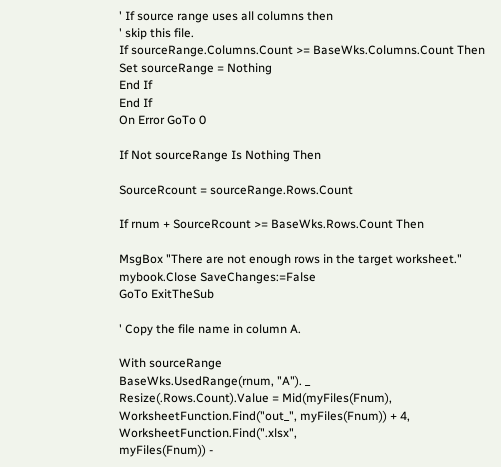' If source range uses all columns then
' skip this file.
If sourceRange.Columns.Count >= BaseWks.Columns.Count Then
Set sourceRange = Nothing
End If
End If
On Error GoTo 0

If Not sourceRange Is Nothing Then

SourceRcount = sourceRange.Rows.Count

If rnum + SourceRcount >= BaseWks.Rows.Count Then

MsgBox "There are not enough rows in the target worksheet."
mybook.Close SaveChanges:=False
GoTo ExitTheSub

' Copy the file name in column A.

With sourceRange
BaseWks.UsedRange(rnum, "A"). _
Resize(.Rows.Count).Value = Mid(myFiles(Fnum),
WorksheetFunction.Find("out_", myFiles(Fnum)) + 4, WorksheetFunction.Find(".xlsx",
myFiles(Fnum)) -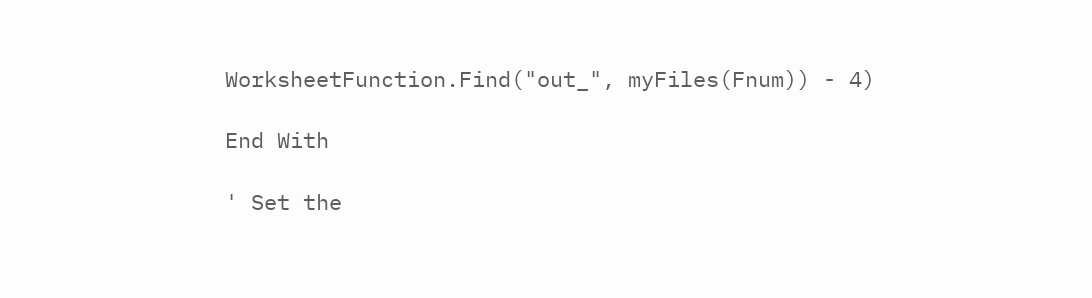WorksheetFunction.Find("out_", myFiles(Fnum)) - 4)

End With

' Set the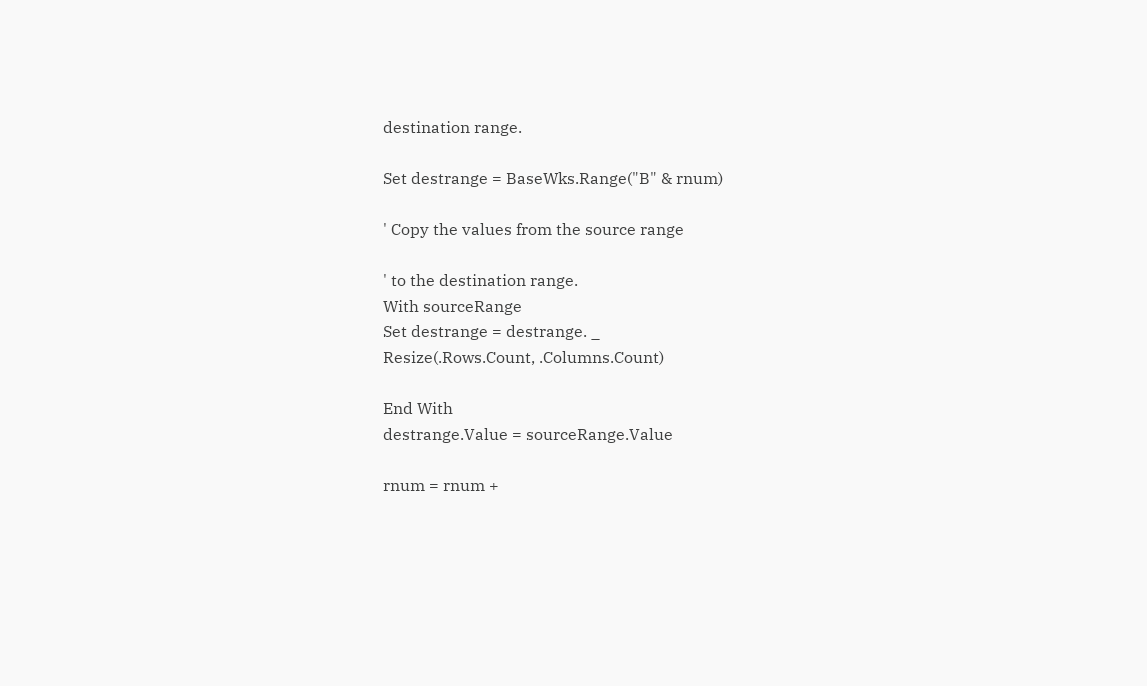destination range.

Set destrange = BaseWks.Range("B" & rnum)

' Copy the values from the source range

' to the destination range.
With sourceRange
Set destrange = destrange. _
Resize(.Rows.Count, .Columns.Count)

End With
destrange.Value = sourceRange.Value

rnum = rnum +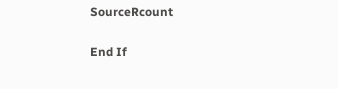SourceRcount

End If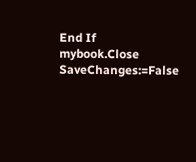End If
mybook.Close SaveChanges:=False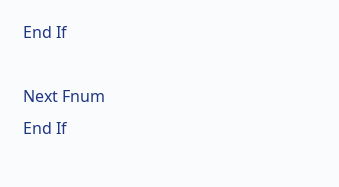End If

Next Fnum
End If